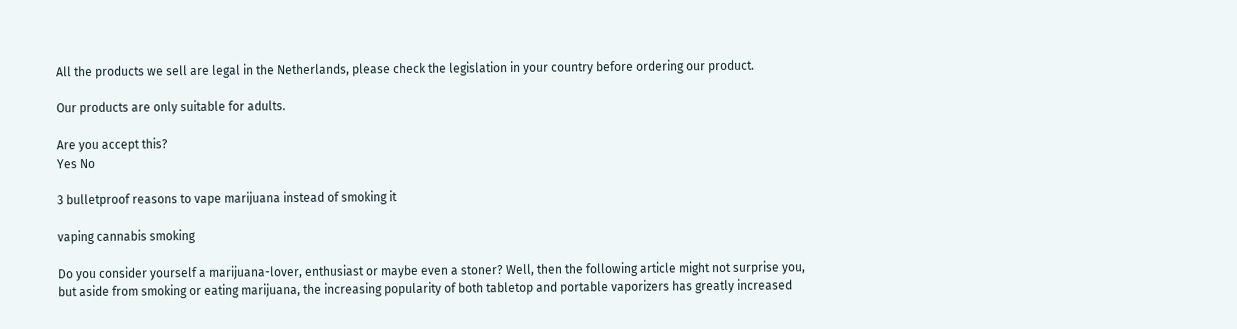All the products we sell are legal in the Netherlands, please check the legislation in your country before ordering our product.

Our products are only suitable for adults.

Are you accept this?
Yes No

3 bulletproof reasons to vape marijuana instead of smoking it

vaping cannabis smoking

Do you consider yourself a marijuana-lover, enthusiast or maybe even a stoner? Well, then the following article might not surprise you, but aside from smoking or eating marijuana, the increasing popularity of both tabletop and portable vaporizers has greatly increased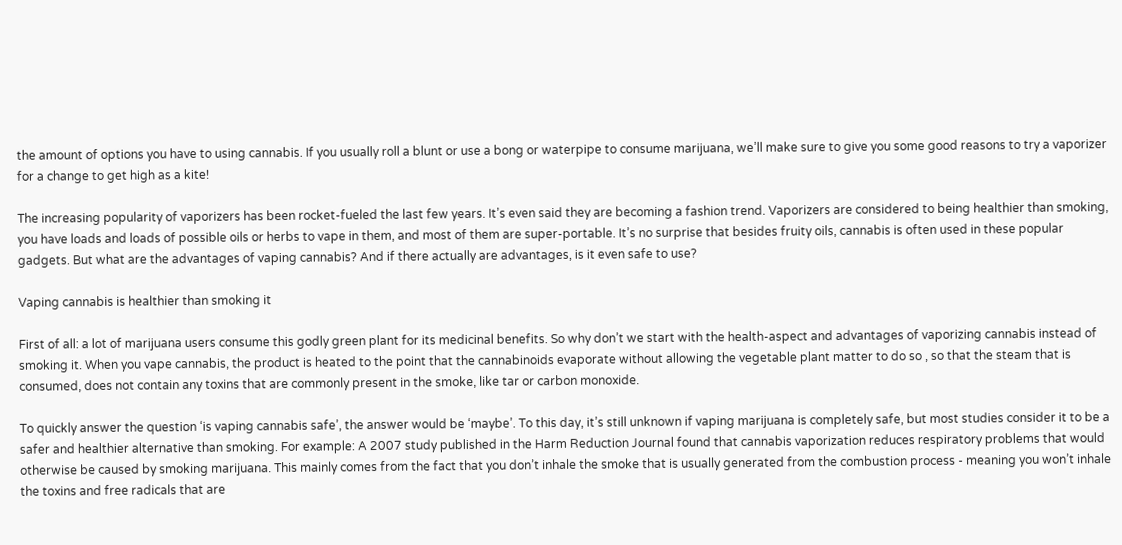the amount of options you have to using cannabis. If you usually roll a blunt or use a bong or waterpipe to consume marijuana, we’ll make sure to give you some good reasons to try a vaporizer for a change to get high as a kite!

The increasing popularity of vaporizers has been rocket-fueled the last few years. It’s even said they are becoming a fashion trend. Vaporizers are considered to being healthier than smoking, you have loads and loads of possible oils or herbs to vape in them, and most of them are super-portable. It’s no surprise that besides fruity oils, cannabis is often used in these popular gadgets. But what are the advantages of vaping cannabis? And if there actually are advantages, is it even safe to use?

Vaping cannabis is healthier than smoking it

First of all: a lot of marijuana users consume this godly green plant for its medicinal benefits. So why don’t we start with the health-aspect and advantages of vaporizing cannabis instead of smoking it. When you vape cannabis, the product is heated to the point that the cannabinoids evaporate without allowing the vegetable plant matter to do so , so that the steam that is consumed, does not contain any toxins that are commonly present in the smoke, like tar or carbon monoxide.

To quickly answer the question ‘is vaping cannabis safe’, the answer would be ‘maybe’. To this day, it’s still unknown if vaping marijuana is completely safe, but most studies consider it to be a safer and healthier alternative than smoking. For example: A 2007 study published in the Harm Reduction Journal found that cannabis vaporization reduces respiratory problems that would otherwise be caused by smoking marijuana. This mainly comes from the fact that you don’t inhale the smoke that is usually generated from the combustion process - meaning you won’t inhale the toxins and free radicals that are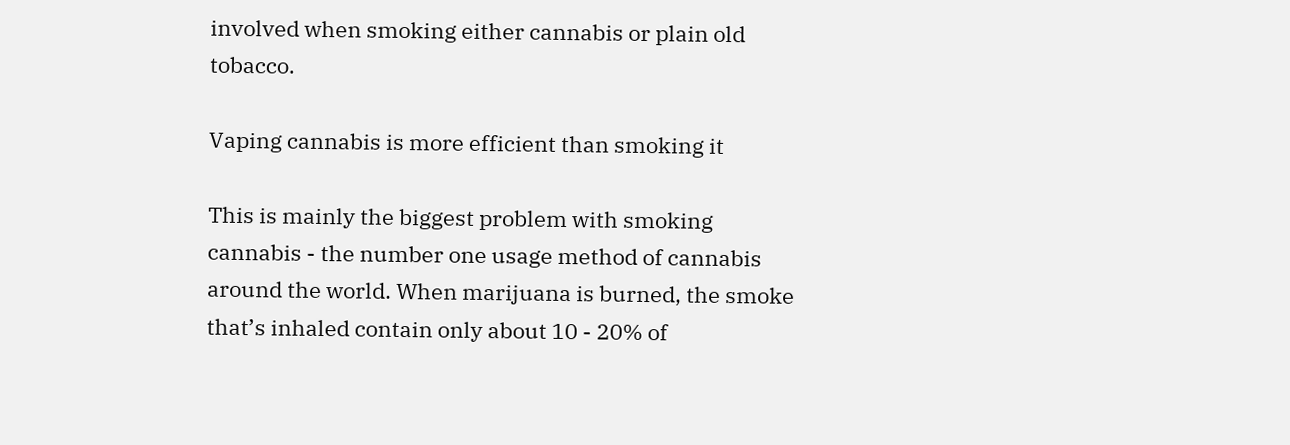involved when smoking either cannabis or plain old tobacco.

Vaping cannabis is more efficient than smoking it

This is mainly the biggest problem with smoking cannabis - the number one usage method of cannabis around the world. When marijuana is burned, the smoke that’s inhaled contain only about 10 - 20% of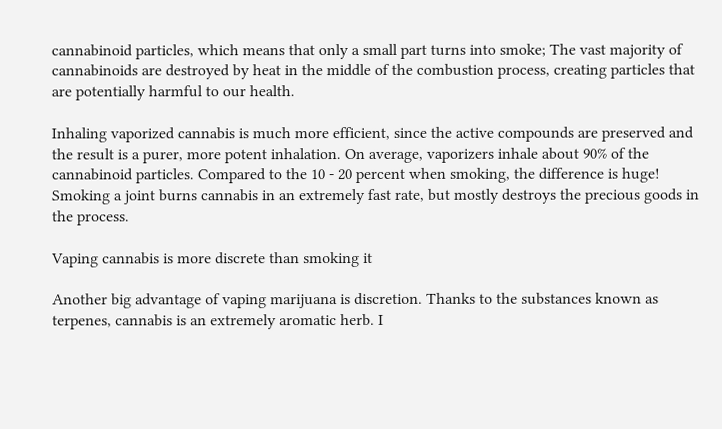cannabinoid particles, which means that only a small part turns into smoke; The vast majority of cannabinoids are destroyed by heat in the middle of the combustion process, creating particles that are potentially harmful to our health.

Inhaling vaporized cannabis is much more efficient, since the active compounds are preserved and the result is a purer, more potent inhalation. On average, vaporizers inhale about 90% of the cannabinoid particles. Compared to the 10 - 20 percent when smoking, the difference is huge! Smoking a joint burns cannabis in an extremely fast rate, but mostly destroys the precious goods in the process.

Vaping cannabis is more discrete than smoking it

Another big advantage of vaping marijuana is discretion. Thanks to the substances known as terpenes, cannabis is an extremely aromatic herb. I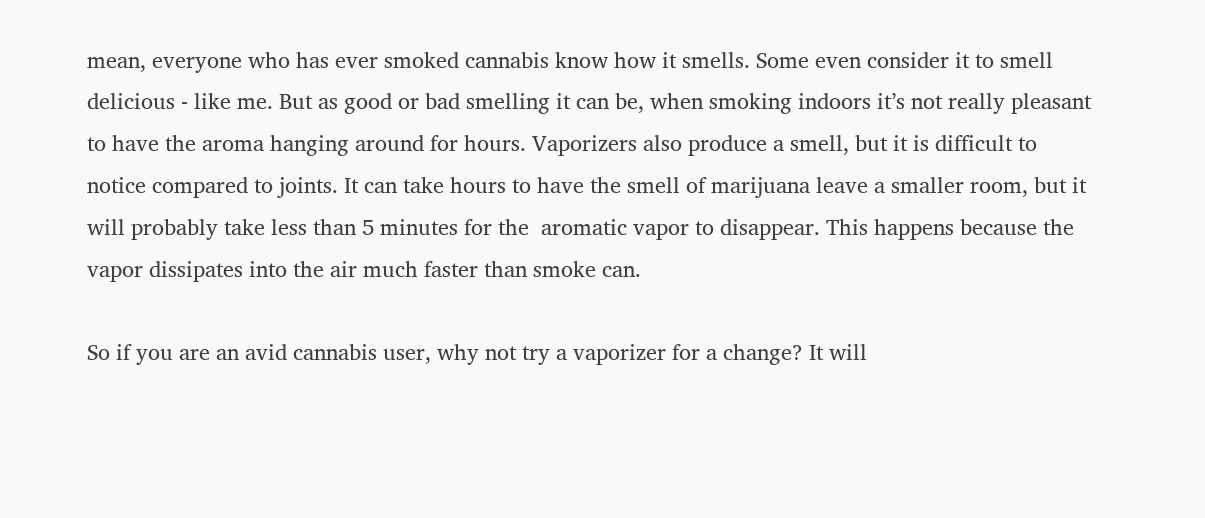mean, everyone who has ever smoked cannabis know how it smells. Some even consider it to smell delicious - like me. But as good or bad smelling it can be, when smoking indoors it’s not really pleasant to have the aroma hanging around for hours. Vaporizers also produce a smell, but it is difficult to notice compared to joints. It can take hours to have the smell of marijuana leave a smaller room, but it will probably take less than 5 minutes for the  aromatic vapor to disappear. This happens because the vapor dissipates into the air much faster than smoke can.

So if you are an avid cannabis user, why not try a vaporizer for a change? It will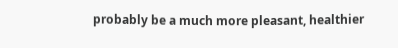probably be a much more pleasant, healthier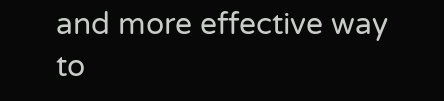and more effective way to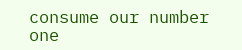consume our number one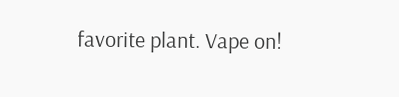favorite plant. Vape on!